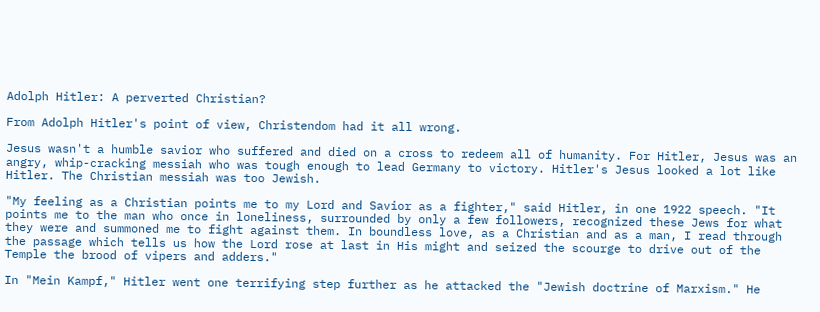Adolph Hitler: A perverted Christian?

From Adolph Hitler's point of view, Christendom had it all wrong.

Jesus wasn't a humble savior who suffered and died on a cross to redeem all of humanity. For Hitler, Jesus was an angry, whip-cracking messiah who was tough enough to lead Germany to victory. Hitler's Jesus looked a lot like Hitler. The Christian messiah was too Jewish.

"My feeling as a Christian points me to my Lord and Savior as a fighter," said Hitler, in one 1922 speech. "It points me to the man who once in loneliness, surrounded by only a few followers, recognized these Jews for what they were and summoned me to fight against them. In boundless love, as a Christian and as a man, I read through the passage which tells us how the Lord rose at last in His might and seized the scourge to drive out of the Temple the brood of vipers and adders."

In "Mein Kampf," Hitler went one terrifying step further as he attacked the "Jewish doctrine of Marxism." He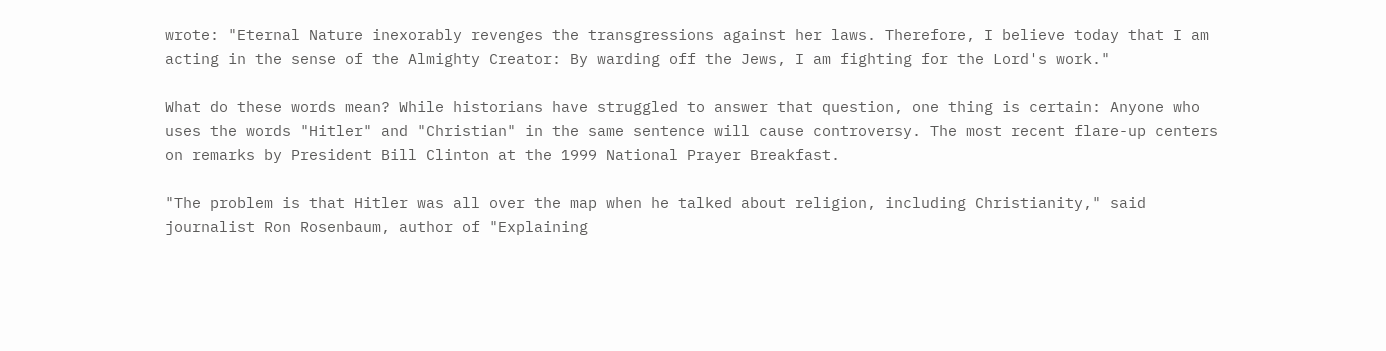wrote: "Eternal Nature inexorably revenges the transgressions against her laws. Therefore, I believe today that I am acting in the sense of the Almighty Creator: By warding off the Jews, I am fighting for the Lord's work."

What do these words mean? While historians have struggled to answer that question, one thing is certain: Anyone who uses the words "Hitler" and "Christian" in the same sentence will cause controversy. The most recent flare-up centers on remarks by President Bill Clinton at the 1999 National Prayer Breakfast.

"The problem is that Hitler was all over the map when he talked about religion, including Christianity," said journalist Ron Rosenbaum, author of "Explaining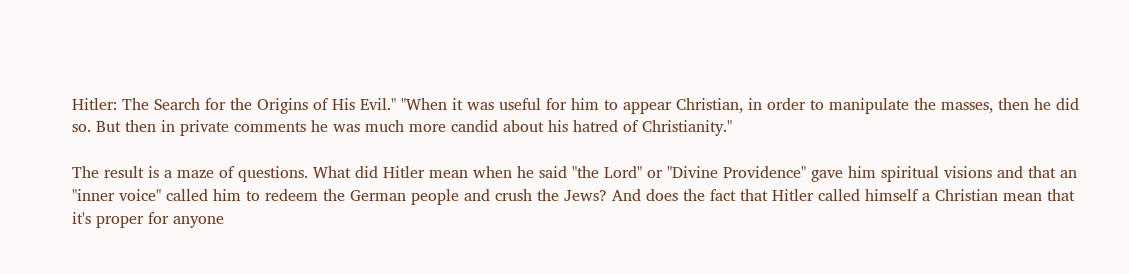Hitler: The Search for the Origins of His Evil." "When it was useful for him to appear Christian, in order to manipulate the masses, then he did so. But then in private comments he was much more candid about his hatred of Christianity."

The result is a maze of questions. What did Hitler mean when he said "the Lord" or "Divine Providence" gave him spiritual visions and that an "inner voice" called him to redeem the German people and crush the Jews? And does the fact that Hitler called himself a Christian mean that it's proper for anyone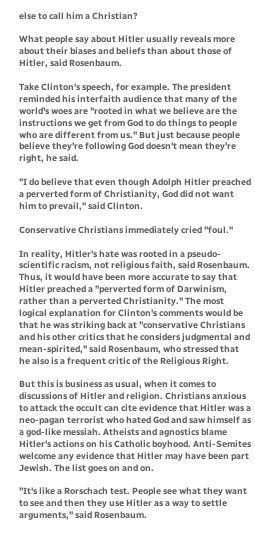else to call him a Christian?

What people say about Hitler usually reveals more about their biases and beliefs than about those of Hitler, said Rosenbaum.

Take Clinton's speech, for example. The president reminded his interfaith audience that many of the world's woes are "rooted in what we believe are the instructions we get from God to do things to people who are different from us." But just because people believe they're following God doesn't mean they're right, he said.

"I do believe that even though Adolph Hitler preached a perverted form of Christianity, God did not want him to prevail," said Clinton.

Conservative Christians immediately cried "foul."

In reality, Hitler's hate was rooted in a pseudo-scientific racism, not religious faith, said Rosenbaum. Thus, it would have been more accurate to say that Hitler preached a "perverted form of Darwinism, rather than a perverted Christianity." The most logical explanation for Clinton's comments would be that he was striking back at "conservative Christians and his other critics that he considers judgmental and mean-spirited," said Rosenbaum, who stressed that he also is a frequent critic of the Religious Right.

But this is business as usual, when it comes to discussions of Hitler and religion. Christians anxious to attack the occult can cite evidence that Hitler was a neo-pagan terrorist who hated God and saw himself as a god-like messiah. Atheists and agnostics blame Hitler's actions on his Catholic boyhood. Anti-Semites welcome any evidence that Hitler may have been part Jewish. The list goes on and on.

"It's like a Rorschach test. People see what they want to see and then they use Hitler as a way to settle arguments," said Rosenbaum.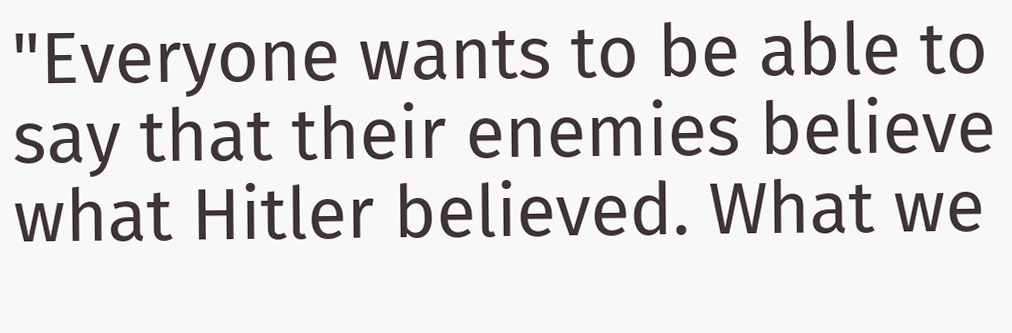"Everyone wants to be able to say that their enemies believe what Hitler believed. What we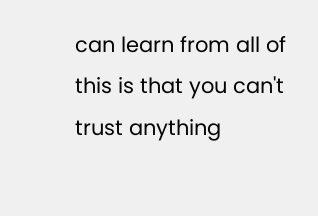can learn from all of this is that you can't trust anything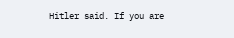Hitler said. If you are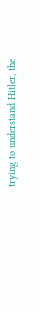trying to understand Hitler, the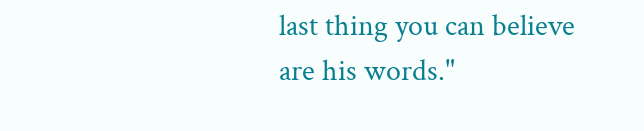last thing you can believe are his words."